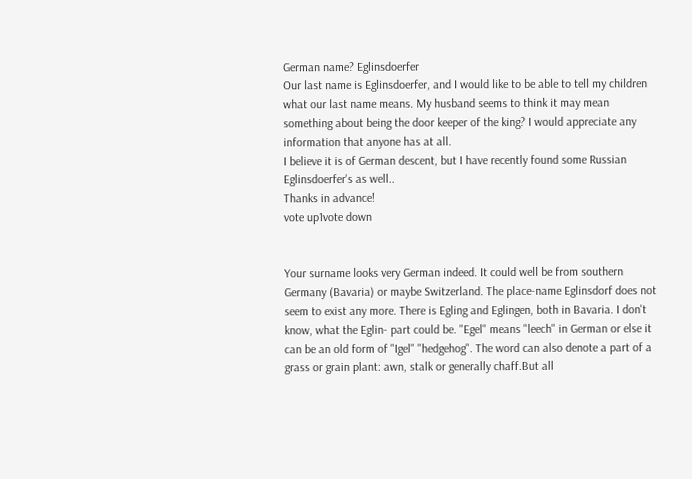German name? Eglinsdoerfer
Our last name is Eglinsdoerfer, and I would like to be able to tell my children what our last name means. My husband seems to think it may mean something about being the door keeper of the king? I would appreciate any information that anyone has at all.
I believe it is of German descent, but I have recently found some Russian Eglinsdoerfer's as well..
Thanks in advance!
vote up1vote down


Your surname looks very German indeed. It could well be from southern Germany (Bavaria) or maybe Switzerland. The place-name Eglinsdorf does not seem to exist any more. There is Egling and Eglingen, both in Bavaria. I don't know, what the Eglin- part could be. "Egel" means "leech" in German or else it can be an old form of "Igel" "hedgehog". The word can also denote a part of a grass or grain plant: awn, stalk or generally chaff.But all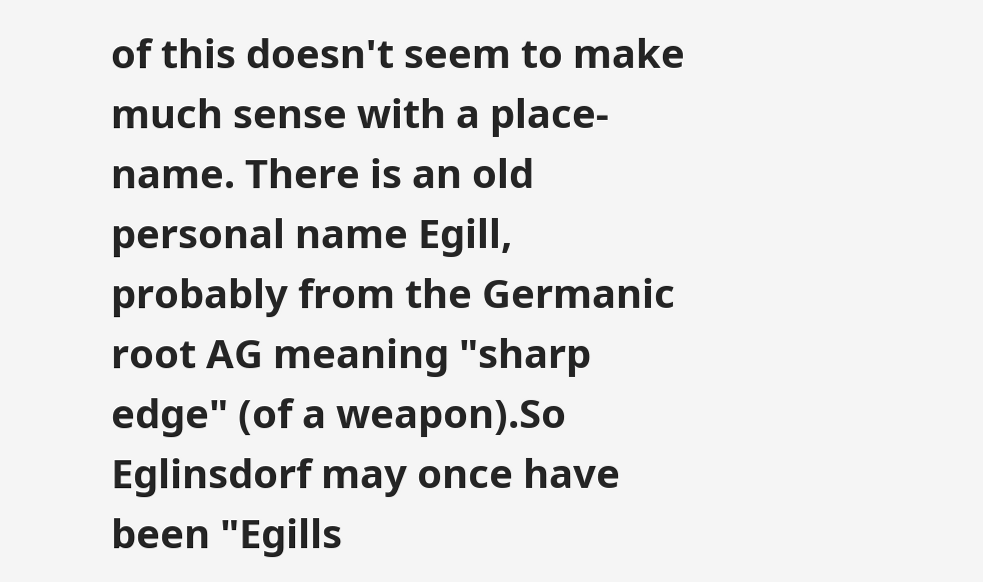of this doesn't seem to make much sense with a place-name. There is an old personal name Egill, probably from the Germanic root AG meaning "sharp edge" (of a weapon).So Eglinsdorf may once have been "Egills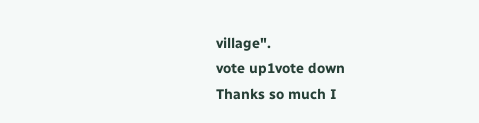village".
vote up1vote down
Thanks so much I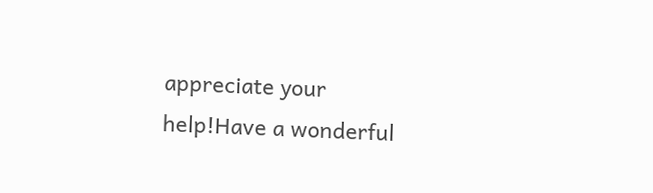appreciate your help!Have a wonderful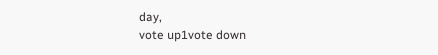day,
vote up1vote down